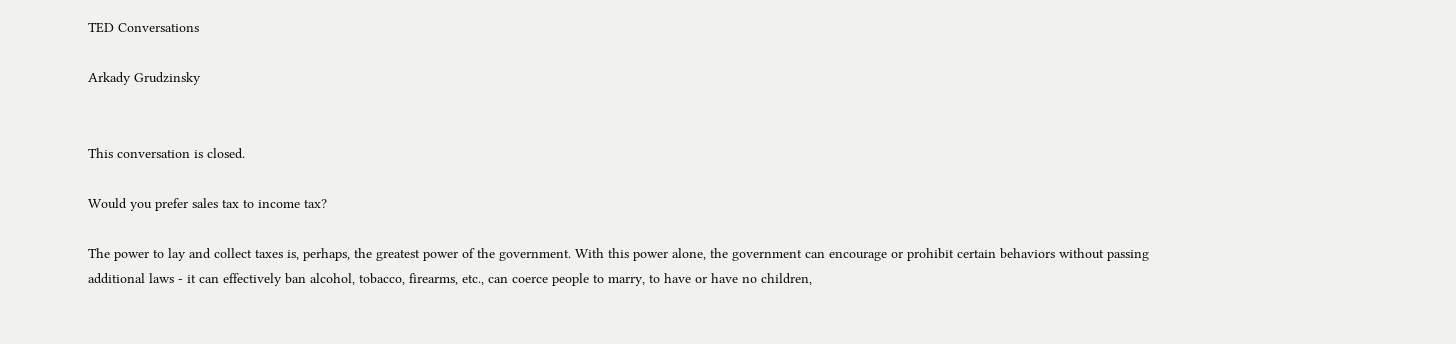TED Conversations

Arkady Grudzinsky


This conversation is closed.

Would you prefer sales tax to income tax?

The power to lay and collect taxes is, perhaps, the greatest power of the government. With this power alone, the government can encourage or prohibit certain behaviors without passing additional laws - it can effectively ban alcohol, tobacco, firearms, etc., can coerce people to marry, to have or have no children,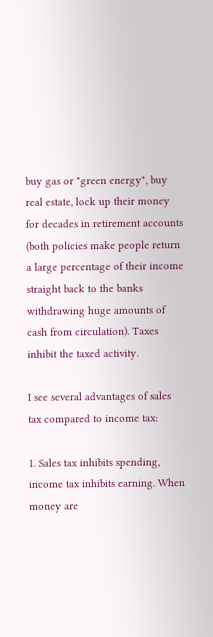buy gas or "green energy", buy real estate, lock up their money for decades in retirement accounts (both policies make people return a large percentage of their income straight back to the banks withdrawing huge amounts of cash from circulation). Taxes inhibit the taxed activity.

I see several advantages of sales tax compared to income tax:

1. Sales tax inhibits spending, income tax inhibits earning. When money are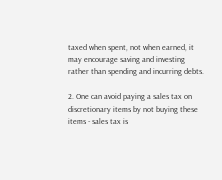taxed when spent, not when earned, it may encourage saving and investing rather than spending and incurring debts.

2. One can avoid paying a sales tax on discretionary items by not buying these items - sales tax is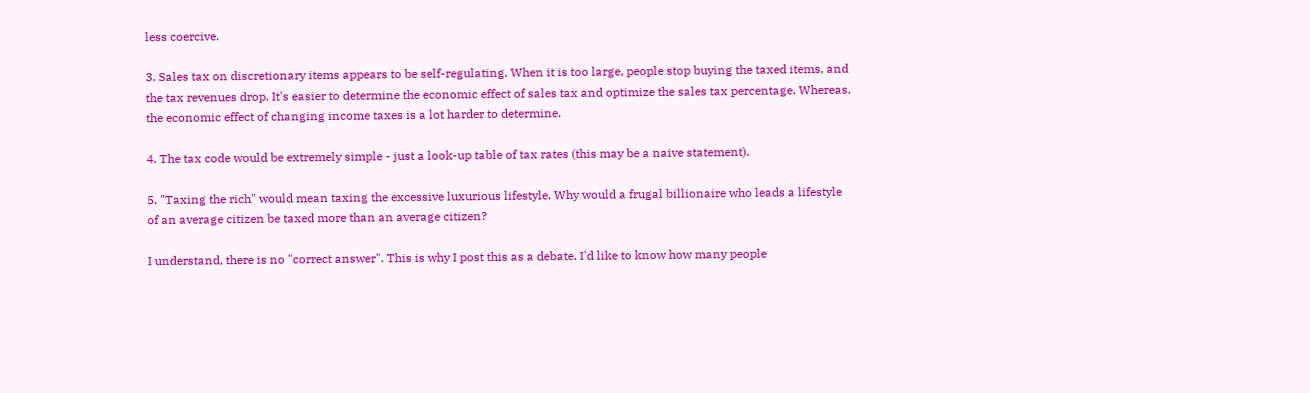less coercive.

3. Sales tax on discretionary items appears to be self-regulating. When it is too large, people stop buying the taxed items, and the tax revenues drop. It's easier to determine the economic effect of sales tax and optimize the sales tax percentage. Whereas, the economic effect of changing income taxes is a lot harder to determine.

4. The tax code would be extremely simple - just a look-up table of tax rates (this may be a naive statement).

5. "Taxing the rich" would mean taxing the excessive luxurious lifestyle. Why would a frugal billionaire who leads a lifestyle of an average citizen be taxed more than an average citizen?

I understand, there is no "correct answer". This is why I post this as a debate. I'd like to know how many people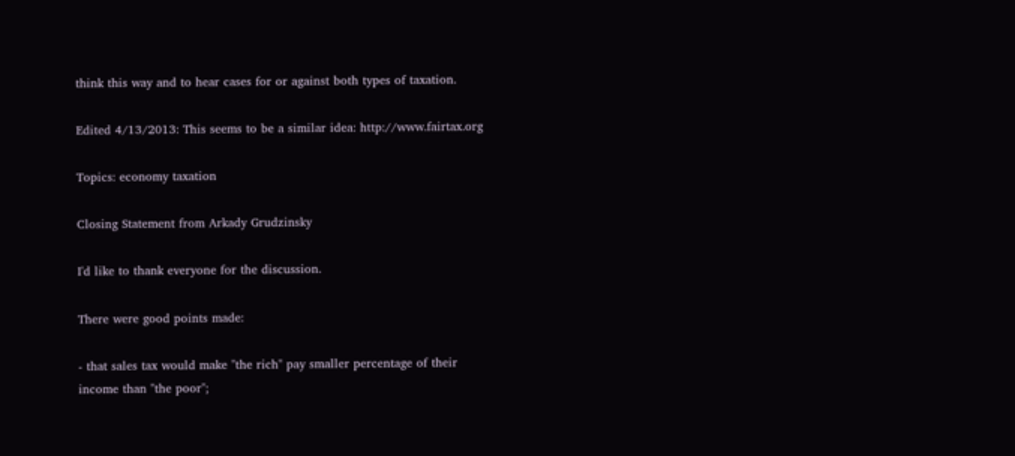think this way and to hear cases for or against both types of taxation.

Edited 4/13/2013: This seems to be a similar idea: http://www.fairtax.org

Topics: economy taxation

Closing Statement from Arkady Grudzinsky

I'd like to thank everyone for the discussion.

There were good points made:

- that sales tax would make "the rich" pay smaller percentage of their income than "the poor";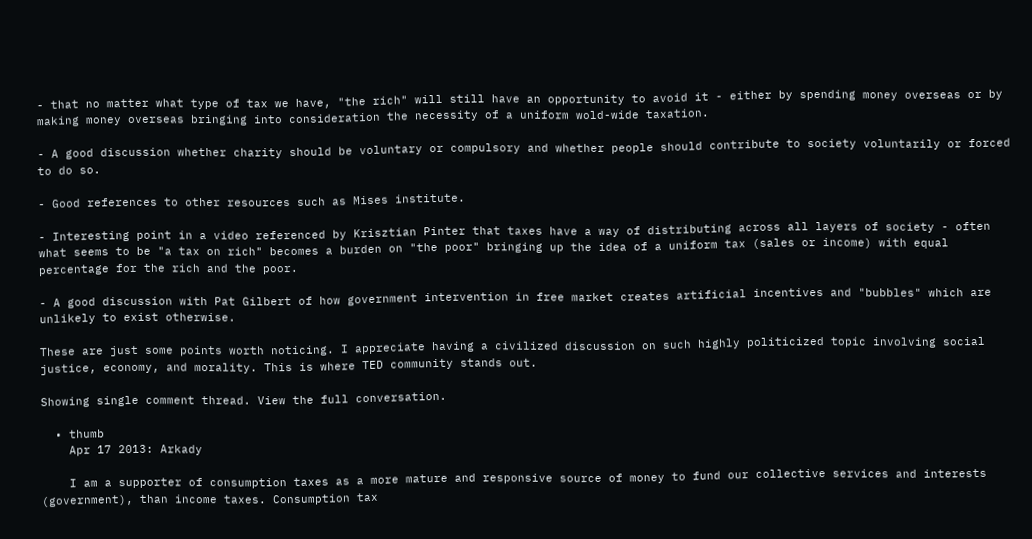- that no matter what type of tax we have, "the rich" will still have an opportunity to avoid it - either by spending money overseas or by making money overseas bringing into consideration the necessity of a uniform wold-wide taxation.

- A good discussion whether charity should be voluntary or compulsory and whether people should contribute to society voluntarily or forced to do so.

- Good references to other resources such as Mises institute.

- Interesting point in a video referenced by Krisztian Pinter that taxes have a way of distributing across all layers of society - often what seems to be "a tax on rich" becomes a burden on "the poor" bringing up the idea of a uniform tax (sales or income) with equal percentage for the rich and the poor.

- A good discussion with Pat Gilbert of how government intervention in free market creates artificial incentives and "bubbles" which are unlikely to exist otherwise.

These are just some points worth noticing. I appreciate having a civilized discussion on such highly politicized topic involving social justice, economy, and morality. This is where TED community stands out.

Showing single comment thread. View the full conversation.

  • thumb
    Apr 17 2013: Arkady

    I am a supporter of consumption taxes as a more mature and responsive source of money to fund our collective services and interests (government), than income taxes. Consumption tax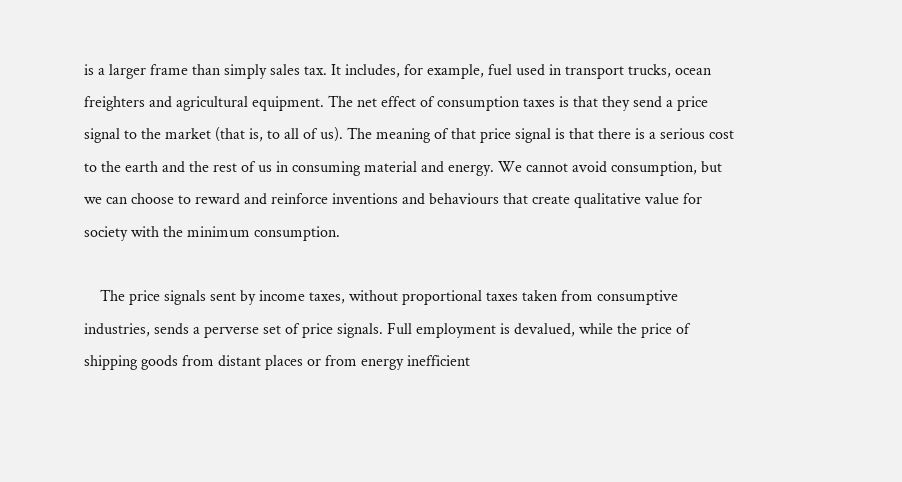is a larger frame than simply sales tax. It includes, for example, fuel used in transport trucks, ocean freighters and agricultural equipment. The net effect of consumption taxes is that they send a price signal to the market (that is, to all of us). The meaning of that price signal is that there is a serious cost to the earth and the rest of us in consuming material and energy. We cannot avoid consumption, but we can choose to reward and reinforce inventions and behaviours that create qualitative value for society with the minimum consumption.

    The price signals sent by income taxes, without proportional taxes taken from consumptive industries, sends a perverse set of price signals. Full employment is devalued, while the price of shipping goods from distant places or from energy inefficient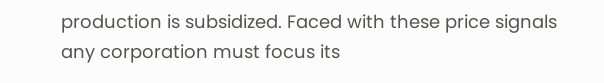production is subsidized. Faced with these price signals any corporation must focus its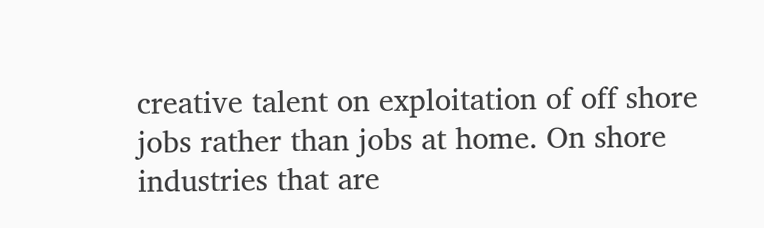creative talent on exploitation of off shore jobs rather than jobs at home. On shore industries that are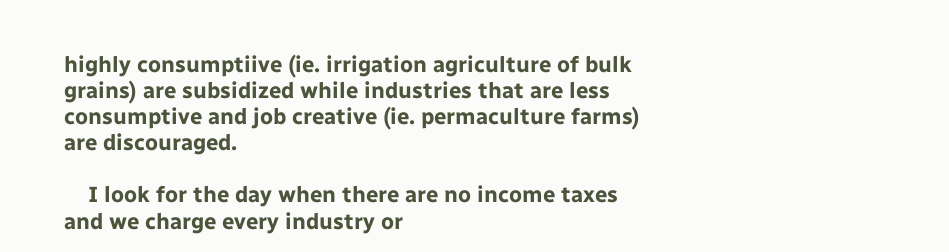highly consumptiive (ie. irrigation agriculture of bulk grains) are subsidized while industries that are less consumptive and job creative (ie. permaculture farms) are discouraged.

    I look for the day when there are no income taxes and we charge every industry or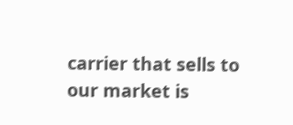carrier that sells to our market is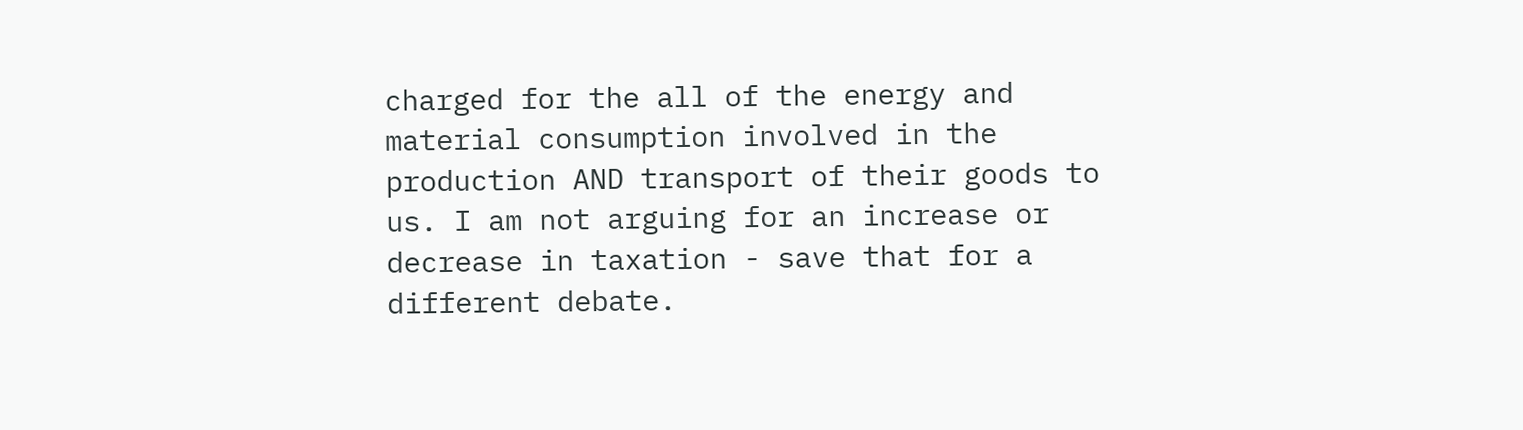charged for the all of the energy and material consumption involved in the production AND transport of their goods to us. I am not arguing for an increase or decrease in taxation - save that for a different debate.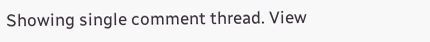Showing single comment thread. View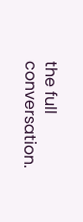the full conversation.